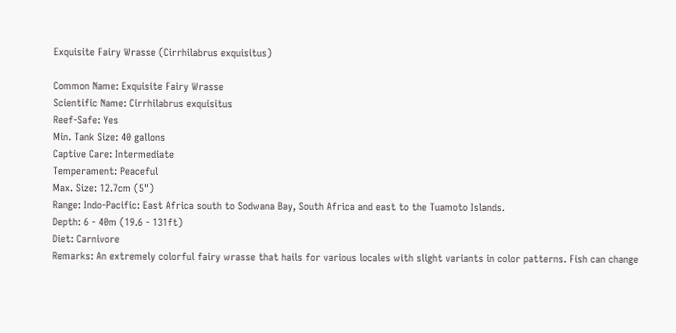Exquisite Fairy Wrasse (Cirrhilabrus exquisitus)

Common Name: Exquisite Fairy Wrasse
Scientific Name: Cirrhilabrus exquisitus
Reef-Safe: Yes
Min. Tank Size: 40 gallons
Captive Care: Intermediate
Temperament: Peaceful
Max. Size: 12.7cm (5")
Range: Indo-Pacific: East Africa south to Sodwana Bay, South Africa and east to the Tuamoto Islands.
Depth: 6 - 40m (19.6 - 131ft)
Diet: Carnivore
Remarks: An extremely colorful fairy wrasse that hails for various locales with slight variants in color patterns. Fish can change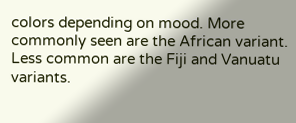colors depending on mood. More commonly seen are the African variant. Less common are the Fiji and Vanuatu variants.